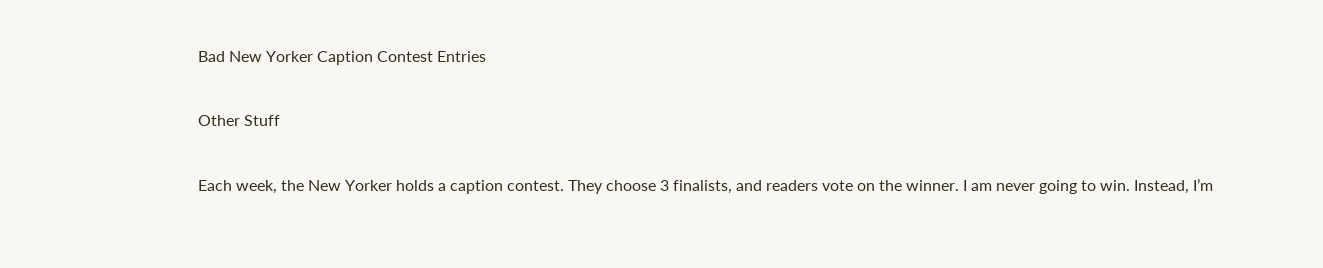Bad New Yorker Caption Contest Entries

Other Stuff

Each week, the New Yorker holds a caption contest. They choose 3 finalists, and readers vote on the winner. I am never going to win. Instead, I’m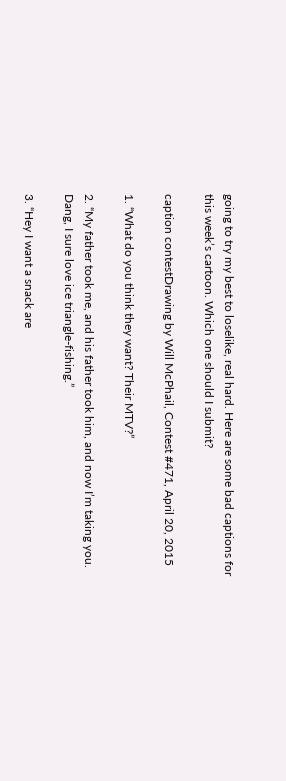going to try my best to loselike, real hard. Here are some bad captions for this week’s cartoon. Which one should I submit?

caption contestDrawing by Will McPhail, Contest #471, April 20, 2015

1. “What do you think they want? Their MTV?”

2. “My father took me, and his father took him, and now I’m taking you. Dang, I sure love ice triangle-fishing.”

3. “Hey I want a snack are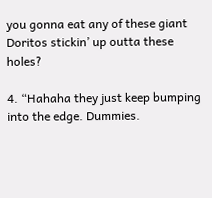you gonna eat any of these giant Doritos stickin’ up outta these holes?

4. “Hahaha they just keep bumping into the edge. Dummies.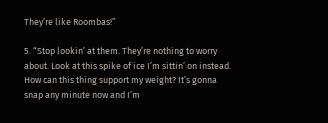They’re like Roombas!”

5. “Stop lookin’ at them. They’re nothing to worry about. Look at this spike of ice I’m sittin’ on instead. How can this thing support my weight? It’s gonna snap any minute now and I’m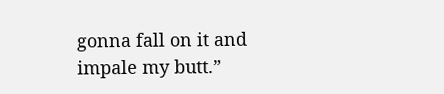gonna fall on it and impale my butt.”